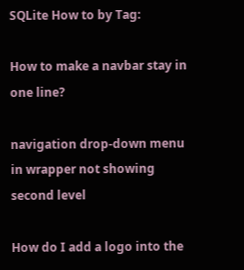SQLite How to by Tag:

How to make a navbar stay in one line?

navigation drop-down menu in wrapper not showing second level

How do I add a logo into the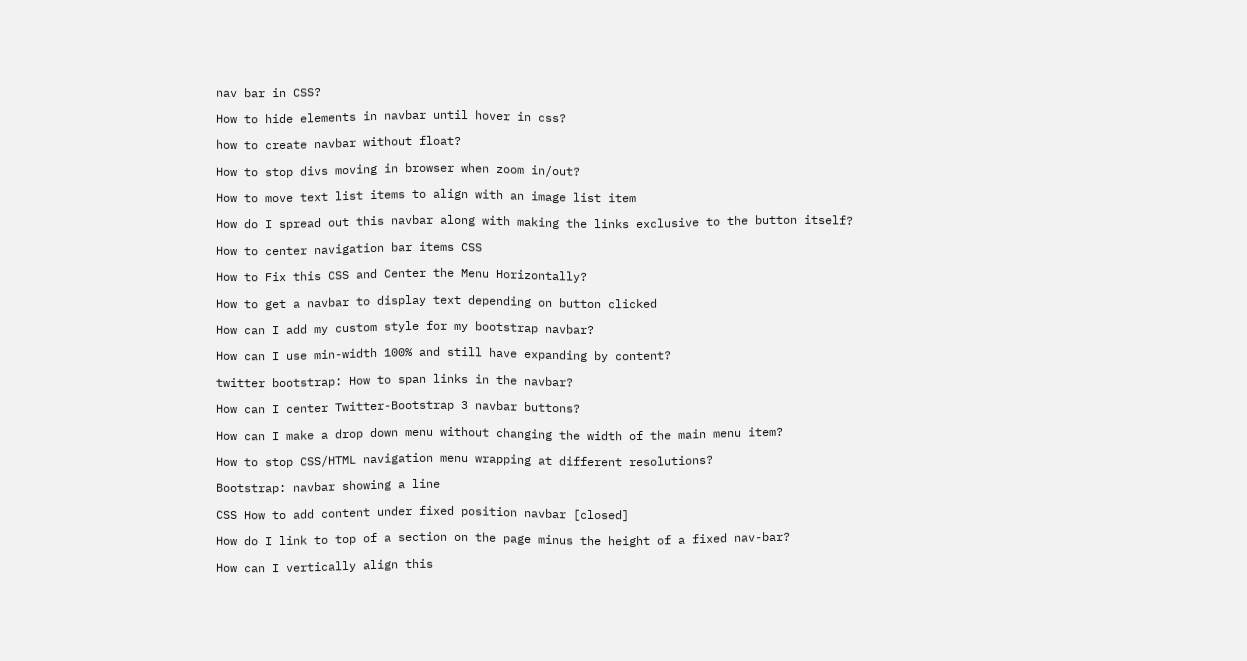nav bar in CSS?

How to hide elements in navbar until hover in css?

how to create navbar without float?

How to stop divs moving in browser when zoom in/out?

How to move text list items to align with an image list item

How do I spread out this navbar along with making the links exclusive to the button itself?

How to center navigation bar items CSS

How to Fix this CSS and Center the Menu Horizontally?

How to get a navbar to display text depending on button clicked

How can I add my custom style for my bootstrap navbar?

How can I use min-width 100% and still have expanding by content?

twitter bootstrap: How to span links in the navbar?

How can I center Twitter-Bootstrap 3 navbar buttons?

How can I make a drop down menu without changing the width of the main menu item?

How to stop CSS/HTML navigation menu wrapping at different resolutions?

Bootstrap: navbar showing a line

CSS How to add content under fixed position navbar [closed]

How do I link to top of a section on the page minus the height of a fixed nav-bar?

How can I vertically align this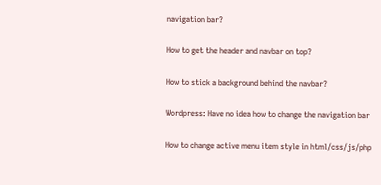navigation bar?

How to get the header and navbar on top?

How to stick a background behind the navbar?

Wordpress: Have no idea how to change the navigation bar

How to change active menu item style in html/css/js/php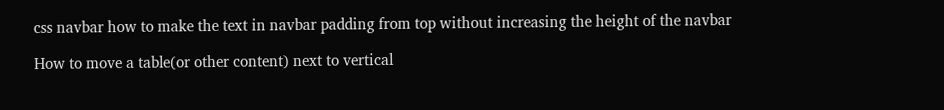css navbar how to make the text in navbar padding from top without increasing the height of the navbar

How to move a table(or other content) next to vertical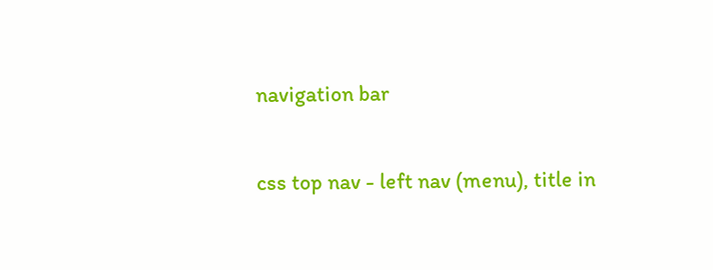navigation bar

css top nav - left nav (menu), title in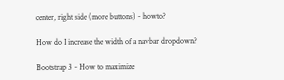center, right side (more buttons) - howto?

How do I increase the width of a navbar dropdown?

Bootstrap 3 - How to maximize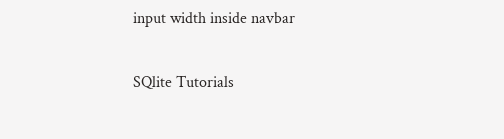input width inside navbar

SQlite Tutorials